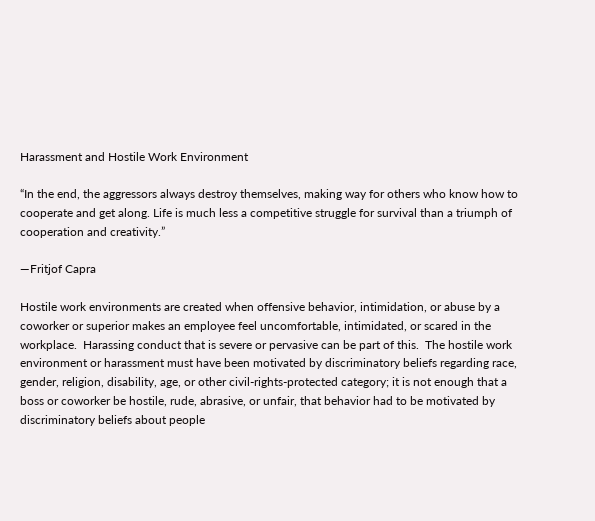Harassment and Hostile Work Environment

“In the end, the aggressors always destroy themselves, making way for others who know how to cooperate and get along. Life is much less a competitive struggle for survival than a triumph of cooperation and creativity.”

—Fritjof Capra

Hostile work environments are created when offensive behavior, intimidation, or abuse by a coworker or superior makes an employee feel uncomfortable, intimidated, or scared in the workplace.  Harassing conduct that is severe or pervasive can be part of this.  The hostile work environment or harassment must have been motivated by discriminatory beliefs regarding race, gender, religion, disability, age, or other civil-rights-protected category; it is not enough that a boss or coworker be hostile, rude, abrasive, or unfair, that behavior had to be motivated by discriminatory beliefs about people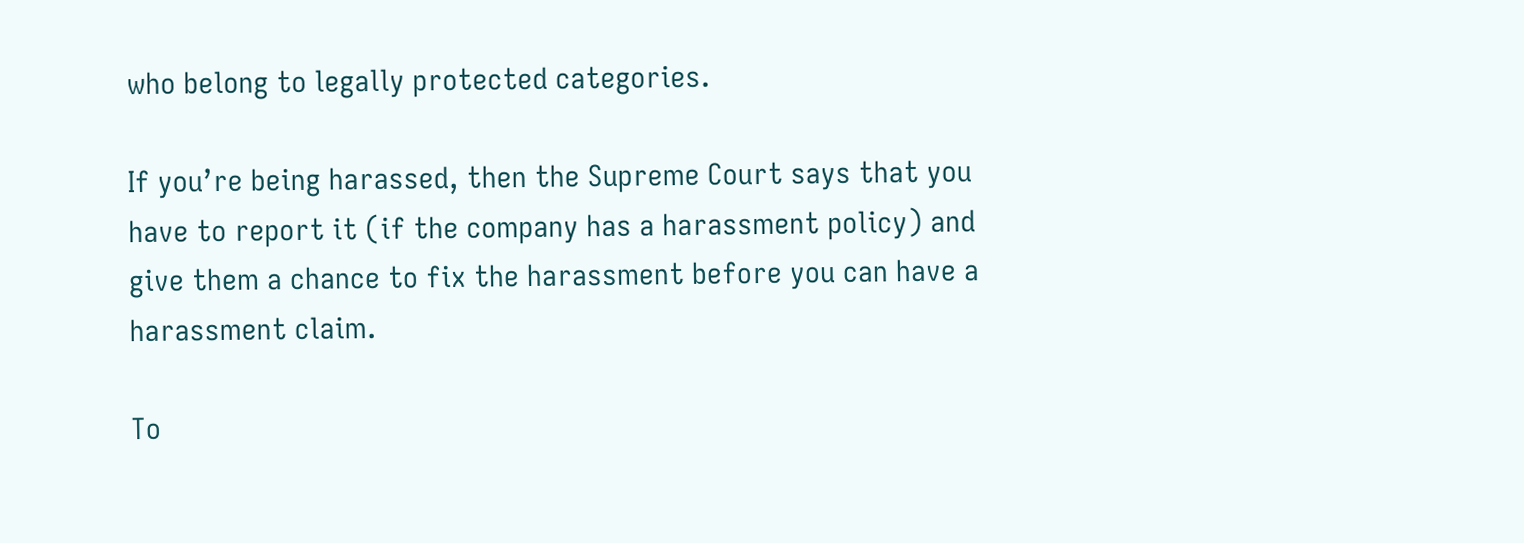who belong to legally protected categories.

If you’re being harassed, then the Supreme Court says that you have to report it (if the company has a harassment policy) and give them a chance to fix the harassment before you can have a harassment claim.

To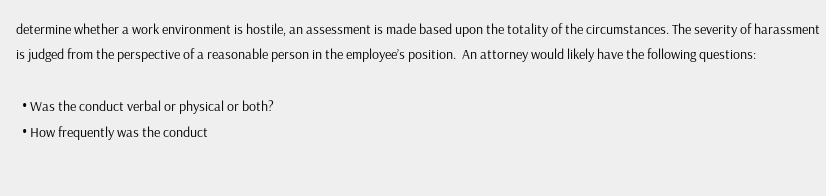determine whether a work environment is hostile, an assessment is made based upon the totality of the circumstances. The severity of harassment is judged from the perspective of a reasonable person in the employee’s position.  An attorney would likely have the following questions:

  • Was the conduct verbal or physical or both?
  • How frequently was the conduct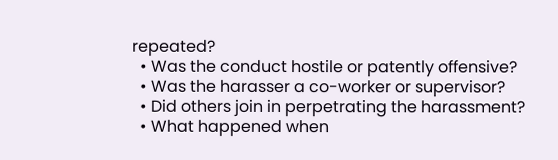repeated?
  • Was the conduct hostile or patently offensive?
  • Was the harasser a co-worker or supervisor?
  • Did others join in perpetrating the harassment?
  • What happened when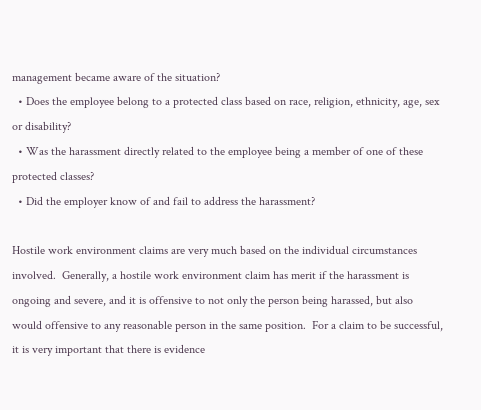management became aware of the situation?
  • Does the employee belong to a protected class based on race, religion, ethnicity, age, sex or disability?
  • Was the harassment directly related to the employee being a member of one of these protected classes?
  • Did the employer know of and fail to address the harassment?

Hostile work environment claims are very much based on the individual circumstances involved.  Generally, a hostile work environment claim has merit if the harassment is ongoing and severe, and it is offensive to not only the person being harassed, but also would offensive to any reasonable person in the same position.  For a claim to be successful, it is very important that there is evidence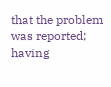that the problem was reported; having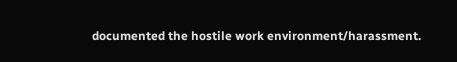documented the hostile work environment/harassment.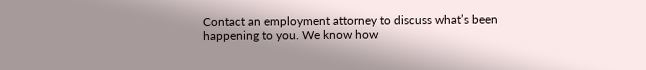Contact an employment attorney to discuss what’s been happening to you. We know how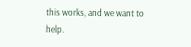this works, and we want to help.